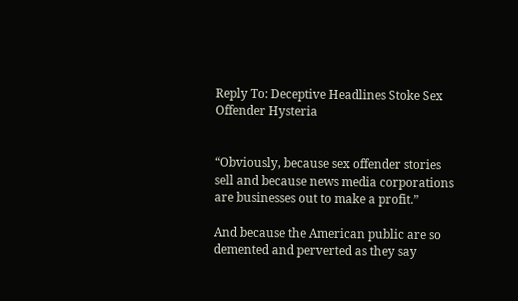Reply To: Deceptive Headlines Stoke Sex Offender Hysteria


“Obviously, because sex offender stories sell and because news media corporations are businesses out to make a profit.”

And because the American public are so demented and perverted as they say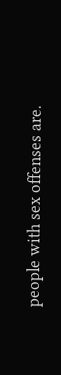people with sex offenses are.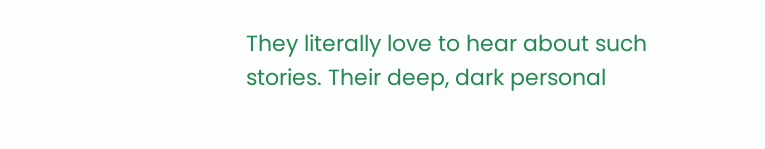They literally love to hear about such stories. Their deep, dark personal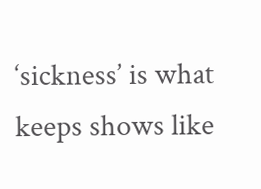‘sickness’ is what keeps shows like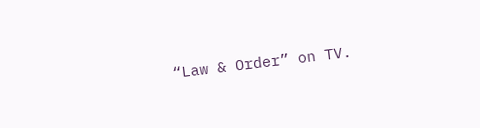“Law & Order” on TV.